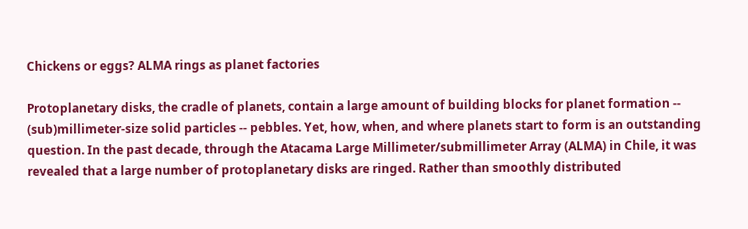Chickens or eggs? ALMA rings as planet factories

Protoplanetary disks, the cradle of planets, contain a large amount of building blocks for planet formation -- (sub)millimeter-size solid particles -- pebbles. Yet, how, when, and where planets start to form is an outstanding question. In the past decade, through the Atacama Large Millimeter/submillimeter Array (ALMA) in Chile, it was revealed that a large number of protoplanetary disks are ringed. Rather than smoothly distributed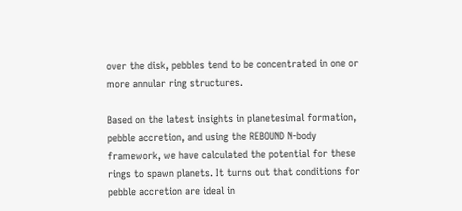over the disk, pebbles tend to be concentrated in one or more annular ring structures.

Based on the latest insights in planetesimal formation, pebble accretion, and using the REBOUND N-body framework, we have calculated the potential for these rings to spawn planets. It turns out that conditions for pebble accretion are ideal in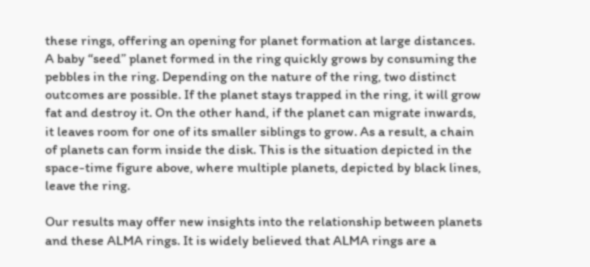these rings, offering an opening for planet formation at large distances. A baby “seed” planet formed in the ring quickly grows by consuming the pebbles in the ring. Depending on the nature of the ring, two distinct outcomes are possible. If the planet stays trapped in the ring, it will grow fat and destroy it. On the other hand, if the planet can migrate inwards, it leaves room for one of its smaller siblings to grow. As a result, a chain of planets can form inside the disk. This is the situation depicted in the space-time figure above, where multiple planets, depicted by black lines, leave the ring.

Our results may offer new insights into the relationship between planets and these ALMA rings. It is widely believed that ALMA rings are a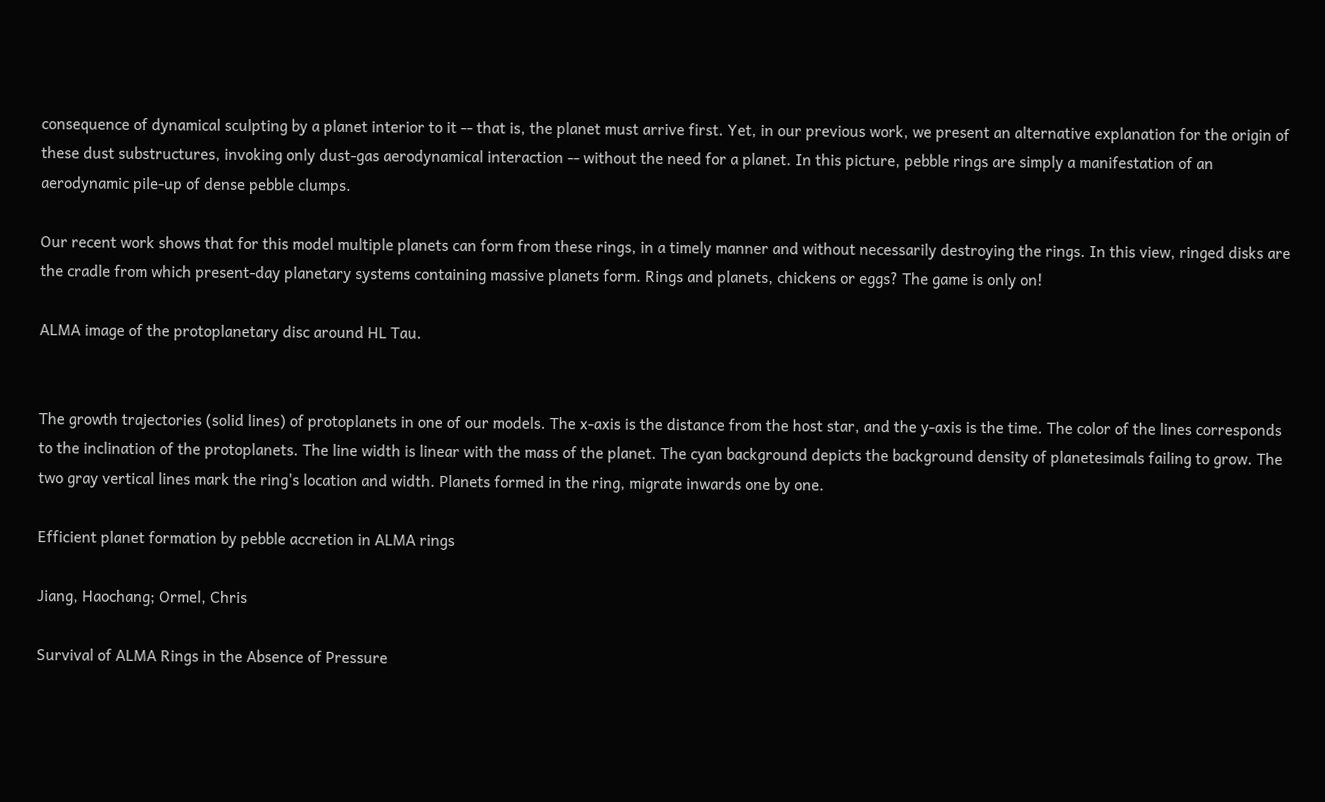consequence of dynamical sculpting by a planet interior to it -- that is, the planet must arrive first. Yet, in our previous work, we present an alternative explanation for the origin of these dust substructures, invoking only dust-gas aerodynamical interaction -- without the need for a planet. In this picture, pebble rings are simply a manifestation of an aerodynamic pile-up of dense pebble clumps.

Our recent work shows that for this model multiple planets can form from these rings, in a timely manner and without necessarily destroying the rings. In this view, ringed disks are the cradle from which present-day planetary systems containing massive planets form. Rings and planets, chickens or eggs? The game is only on!

ALMA image of the protoplanetary disc around HL Tau.


The growth trajectories (solid lines) of protoplanets in one of our models. The x-axis is the distance from the host star, and the y-axis is the time. The color of the lines corresponds to the inclination of the protoplanets. The line width is linear with the mass of the planet. The cyan background depicts the background density of planetesimals failing to grow. The two gray vertical lines mark the ring's location and width. Planets formed in the ring, migrate inwards one by one.

Efficient planet formation by pebble accretion in ALMA rings

Jiang, Haochang; Ormel, Chris

Survival of ALMA Rings in the Absence of Pressure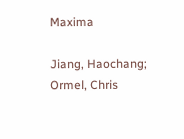Maxima

Jiang, Haochang; Ormel, Chris